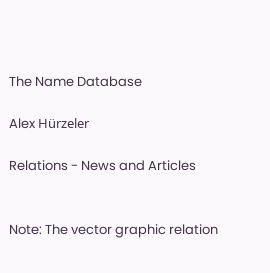The Name Database

Alex Hürzeler

Relations - News and Articles


Note: The vector graphic relation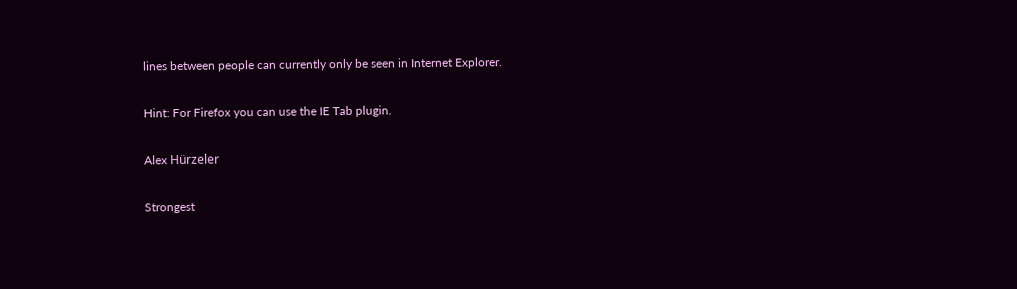lines between people can currently only be seen in Internet Explorer.

Hint: For Firefox you can use the IE Tab plugin.

Alex Hürzeler

Strongest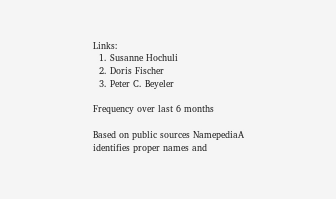Links:
  1. Susanne Hochuli
  2. Doris Fischer
  3. Peter C. Beyeler

Frequency over last 6 months

Based on public sources NamepediaA identifies proper names and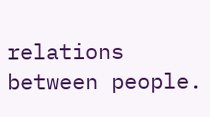relations between people.